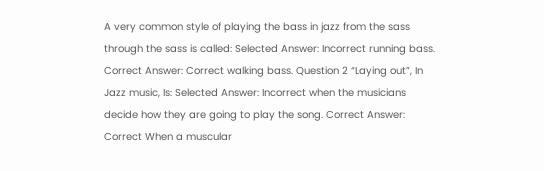A very common style of playing the bass in jazz from the sass through the sass is called: Selected Answer: Incorrect running bass. Correct Answer: Correct walking bass. Question 2 “Laying out”, In Jazz music, Is: Selected Answer: Incorrect when the musicians decide how they are going to play the song. Correct Answer: Correct When a muscular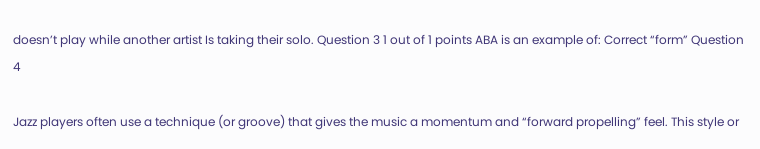doesn’t play while another artist Is taking their solo. Question 3 1 out of 1 points ABA is an example of: Correct “form” Question 4

Jazz players often use a technique (or groove) that gives the music a momentum and “forward propelling” feel. This style or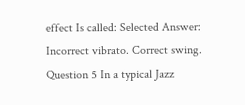effect Is called: Selected Answer: Incorrect vibrato. Correct swing. Question 5 In a typical Jazz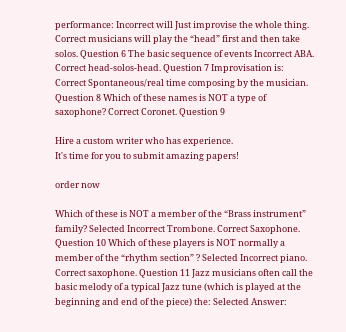performance: Incorrect will Just improvise the whole thing. Correct musicians will play the “head” first and then take solos. Question 6 The basic sequence of events Incorrect ABA. Correct head-solos-head. Question 7 Improvisation is: Correct Spontaneous/real time composing by the musician. Question 8 Which of these names is NOT a type of saxophone? Correct Coronet. Question 9

Hire a custom writer who has experience.
It's time for you to submit amazing papers!

order now

Which of these is NOT a member of the “Brass instrument” family? Selected Incorrect Trombone. Correct Saxophone. Question 10 Which of these players is NOT normally a member of the “rhythm section” ? Selected Incorrect piano. Correct saxophone. Question 11 Jazz musicians often call the basic melody of a typical Jazz tune (which is played at the beginning and end of the piece) the: Selected Answer: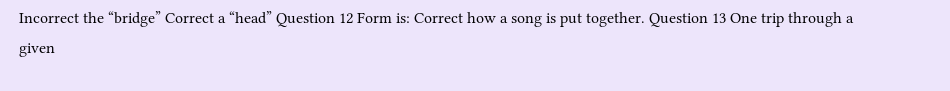Incorrect the “bridge” Correct a “head” Question 12 Form is: Correct how a song is put together. Question 13 One trip through a given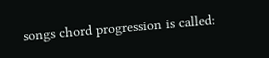songs chord progression is called: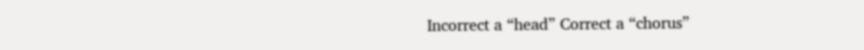Incorrect a “head” Correct a “chorus”